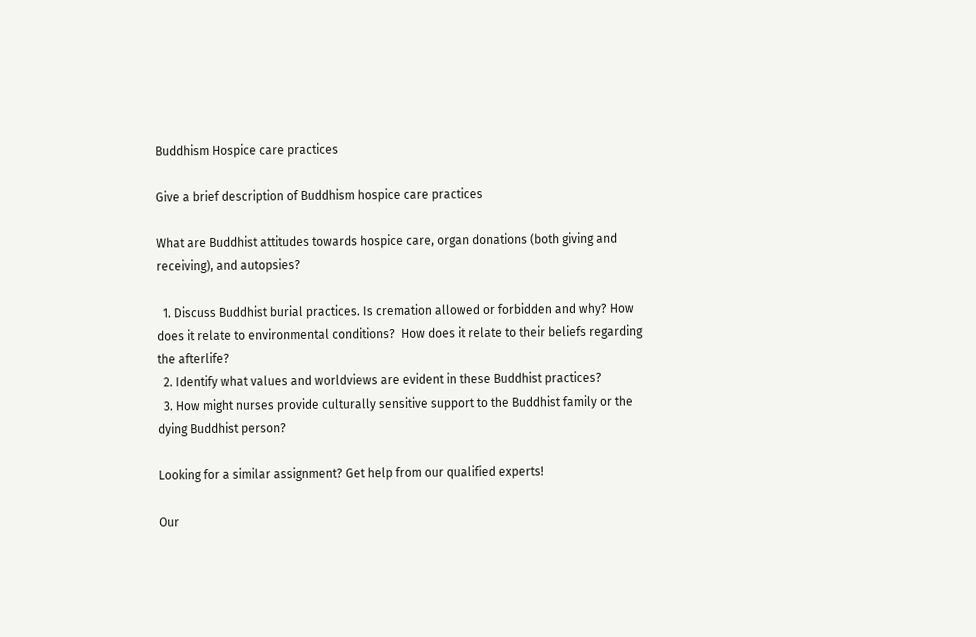Buddhism Hospice care practices

Give a brief description of Buddhism hospice care practices

What are Buddhist attitudes towards hospice care, organ donations (both giving and receiving), and autopsies?

  1. Discuss Buddhist burial practices. Is cremation allowed or forbidden and why? How does it relate to environmental conditions?  How does it relate to their beliefs regarding the afterlife?
  2. Identify what values and worldviews are evident in these Buddhist practices?
  3. How might nurses provide culturally sensitive support to the Buddhist family or the dying Buddhist person?

Looking for a similar assignment? Get help from our qualified experts!

Our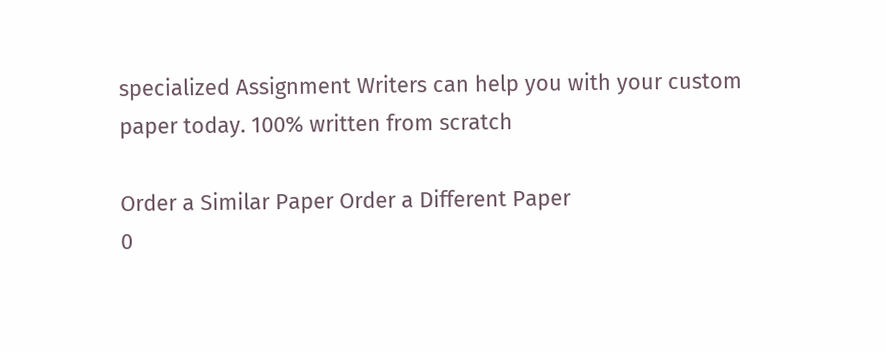specialized Assignment Writers can help you with your custom paper today. 100% written from scratch

Order a Similar Paper Order a Different Paper
0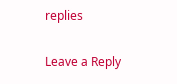replies

Leave a Reply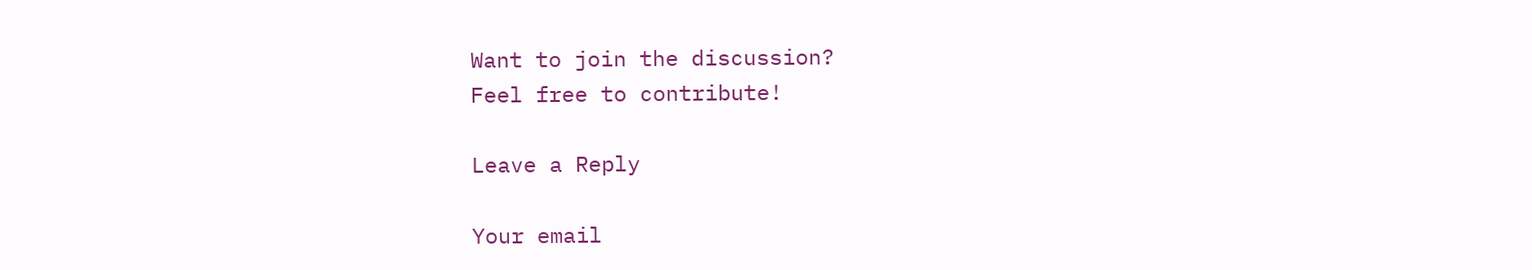Want to join the discussion?
Feel free to contribute!

Leave a Reply

Your email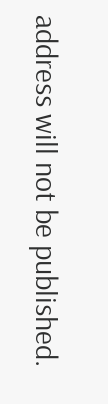address will not be published.